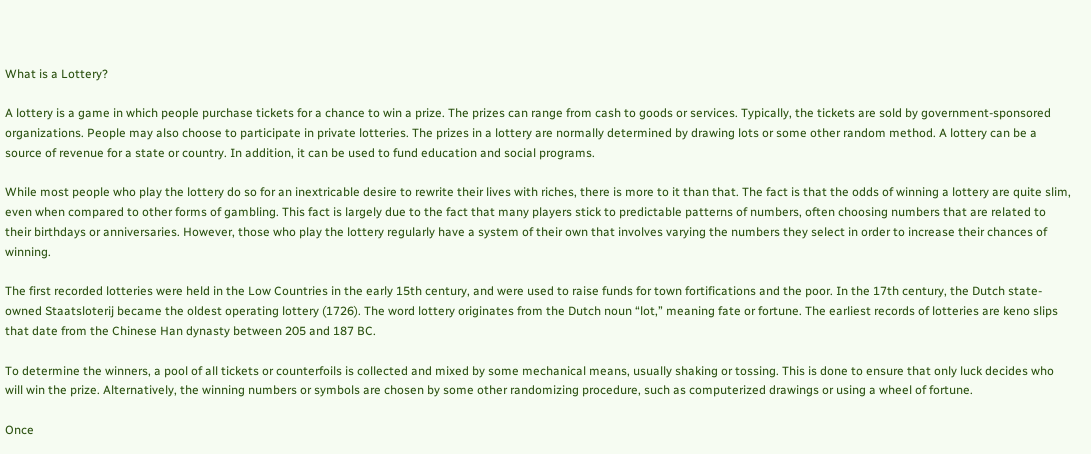What is a Lottery?

A lottery is a game in which people purchase tickets for a chance to win a prize. The prizes can range from cash to goods or services. Typically, the tickets are sold by government-sponsored organizations. People may also choose to participate in private lotteries. The prizes in a lottery are normally determined by drawing lots or some other random method. A lottery can be a source of revenue for a state or country. In addition, it can be used to fund education and social programs.

While most people who play the lottery do so for an inextricable desire to rewrite their lives with riches, there is more to it than that. The fact is that the odds of winning a lottery are quite slim, even when compared to other forms of gambling. This fact is largely due to the fact that many players stick to predictable patterns of numbers, often choosing numbers that are related to their birthdays or anniversaries. However, those who play the lottery regularly have a system of their own that involves varying the numbers they select in order to increase their chances of winning.

The first recorded lotteries were held in the Low Countries in the early 15th century, and were used to raise funds for town fortifications and the poor. In the 17th century, the Dutch state-owned Staatsloterij became the oldest operating lottery (1726). The word lottery originates from the Dutch noun “lot,” meaning fate or fortune. The earliest records of lotteries are keno slips that date from the Chinese Han dynasty between 205 and 187 BC.

To determine the winners, a pool of all tickets or counterfoils is collected and mixed by some mechanical means, usually shaking or tossing. This is done to ensure that only luck decides who will win the prize. Alternatively, the winning numbers or symbols are chosen by some other randomizing procedure, such as computerized drawings or using a wheel of fortune.

Once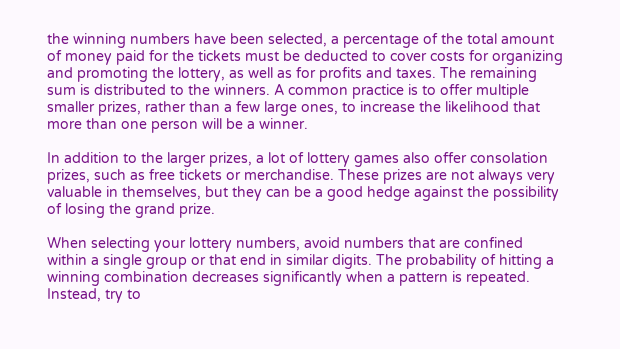the winning numbers have been selected, a percentage of the total amount of money paid for the tickets must be deducted to cover costs for organizing and promoting the lottery, as well as for profits and taxes. The remaining sum is distributed to the winners. A common practice is to offer multiple smaller prizes, rather than a few large ones, to increase the likelihood that more than one person will be a winner.

In addition to the larger prizes, a lot of lottery games also offer consolation prizes, such as free tickets or merchandise. These prizes are not always very valuable in themselves, but they can be a good hedge against the possibility of losing the grand prize.

When selecting your lottery numbers, avoid numbers that are confined within a single group or that end in similar digits. The probability of hitting a winning combination decreases significantly when a pattern is repeated. Instead, try to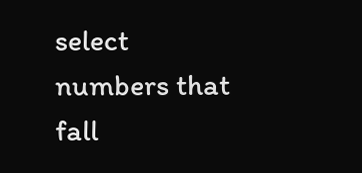select numbers that fall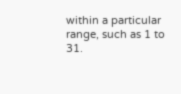within a particular range, such as 1 to 31.